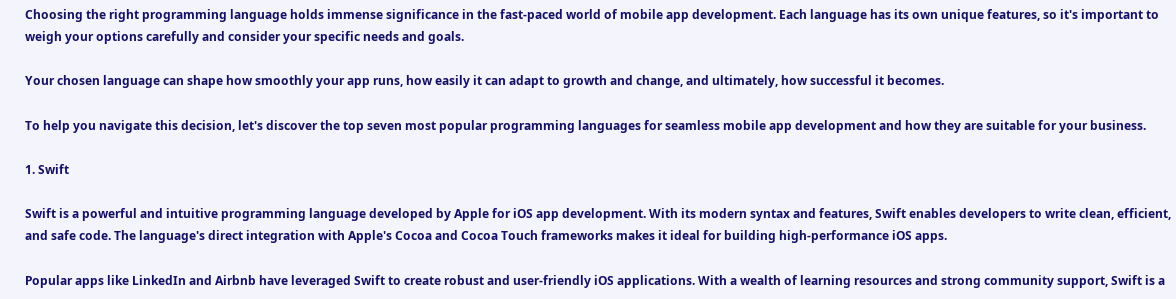Choosing the right programming language holds immense significance in the fast-paced world of mobile app development. Each language has its own unique features, so it's important to weigh your options carefully and consider your specific needs and goals.

Your chosen language can shape how smoothly your app runs, how easily it can adapt to growth and change, and ultimately, how successful it becomes.

To help you navigate this decision, let's discover the top seven most popular programming languages for seamless mobile app development and how they are suitable for your business.

1. Swift

Swift is a powerful and intuitive programming language developed by Apple for iOS app development. With its modern syntax and features, Swift enables developers to write clean, efficient, and safe code. The language's direct integration with Apple's Cocoa and Cocoa Touch frameworks makes it ideal for building high-performance iOS apps.

Popular apps like LinkedIn and Airbnb have leveraged Swift to create robust and user-friendly iOS applications. With a wealth of learning resources and strong community support, Swift is a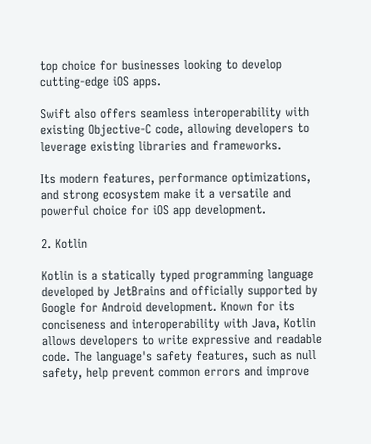top choice for businesses looking to develop cutting-edge iOS apps.

Swift also offers seamless interoperability with existing Objective-C code, allowing developers to leverage existing libraries and frameworks.

Its modern features, performance optimizations, and strong ecosystem make it a versatile and powerful choice for iOS app development.

2. Kotlin

Kotlin is a statically typed programming language developed by JetBrains and officially supported by Google for Android development. Known for its conciseness and interoperability with Java, Kotlin allows developers to write expressive and readable code. The language's safety features, such as null safety, help prevent common errors and improve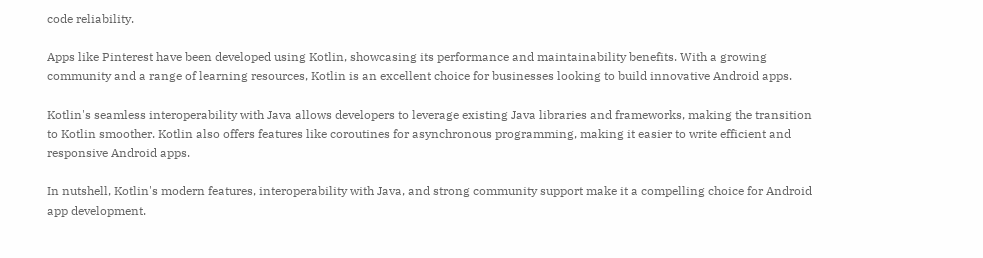code reliability.

Apps like Pinterest have been developed using Kotlin, showcasing its performance and maintainability benefits. With a growing community and a range of learning resources, Kotlin is an excellent choice for businesses looking to build innovative Android apps.

Kotlin's seamless interoperability with Java allows developers to leverage existing Java libraries and frameworks, making the transition to Kotlin smoother. Kotlin also offers features like coroutines for asynchronous programming, making it easier to write efficient and responsive Android apps.

In nutshell, Kotlin's modern features, interoperability with Java, and strong community support make it a compelling choice for Android app development.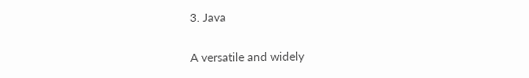3. Java

A versatile and widely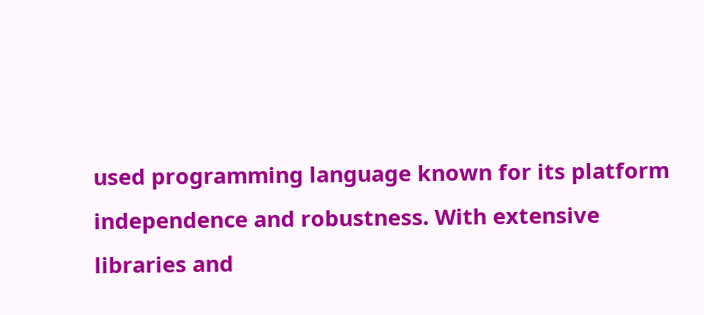used programming language known for its platform independence and robustness. With extensive libraries and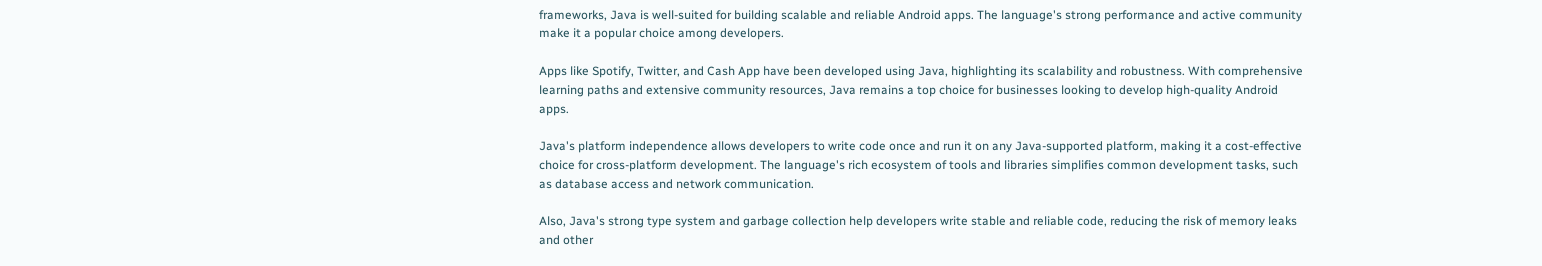frameworks, Java is well-suited for building scalable and reliable Android apps. The language's strong performance and active community make it a popular choice among developers.

Apps like Spotify, Twitter, and Cash App have been developed using Java, highlighting its scalability and robustness. With comprehensive learning paths and extensive community resources, Java remains a top choice for businesses looking to develop high-quality Android apps.

Java's platform independence allows developers to write code once and run it on any Java-supported platform, making it a cost-effective choice for cross-platform development. The language's rich ecosystem of tools and libraries simplifies common development tasks, such as database access and network communication.

Also, Java's strong type system and garbage collection help developers write stable and reliable code, reducing the risk of memory leaks and other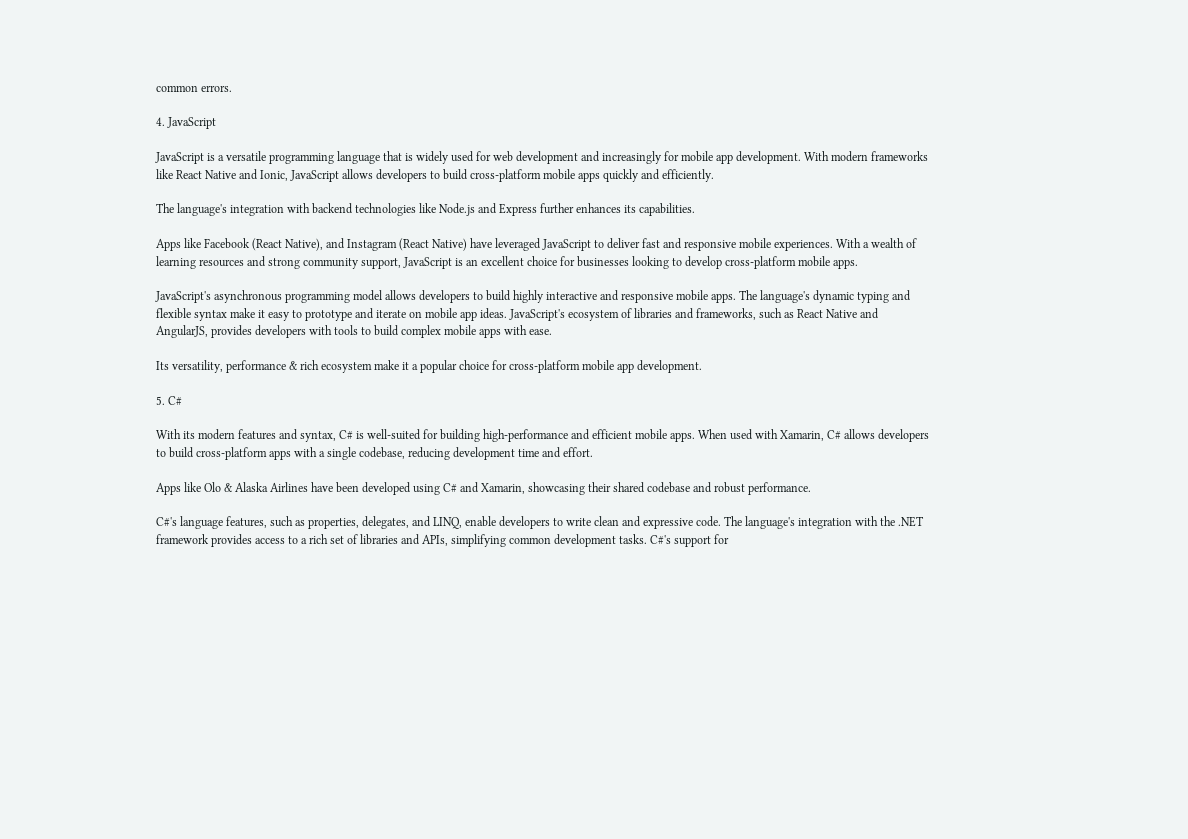common errors.

4. JavaScript

JavaScript is a versatile programming language that is widely used for web development and increasingly for mobile app development. With modern frameworks like React Native and Ionic, JavaScript allows developers to build cross-platform mobile apps quickly and efficiently.

The language's integration with backend technologies like Node.js and Express further enhances its capabilities.

Apps like Facebook (React Native), and Instagram (React Native) have leveraged JavaScript to deliver fast and responsive mobile experiences. With a wealth of learning resources and strong community support, JavaScript is an excellent choice for businesses looking to develop cross-platform mobile apps.

JavaScript's asynchronous programming model allows developers to build highly interactive and responsive mobile apps. The language's dynamic typing and flexible syntax make it easy to prototype and iterate on mobile app ideas. JavaScript's ecosystem of libraries and frameworks, such as React Native and AngularJS, provides developers with tools to build complex mobile apps with ease.

Its versatility, performance & rich ecosystem make it a popular choice for cross-platform mobile app development.

5. C#

With its modern features and syntax, C# is well-suited for building high-performance and efficient mobile apps. When used with Xamarin, C# allows developers to build cross-platform apps with a single codebase, reducing development time and effort.

Apps like Olo & Alaska Airlines have been developed using C# and Xamarin, showcasing their shared codebase and robust performance.

C#'s language features, such as properties, delegates, and LINQ, enable developers to write clean and expressive code. The language's integration with the .NET framework provides access to a rich set of libraries and APIs, simplifying common development tasks. C#'s support for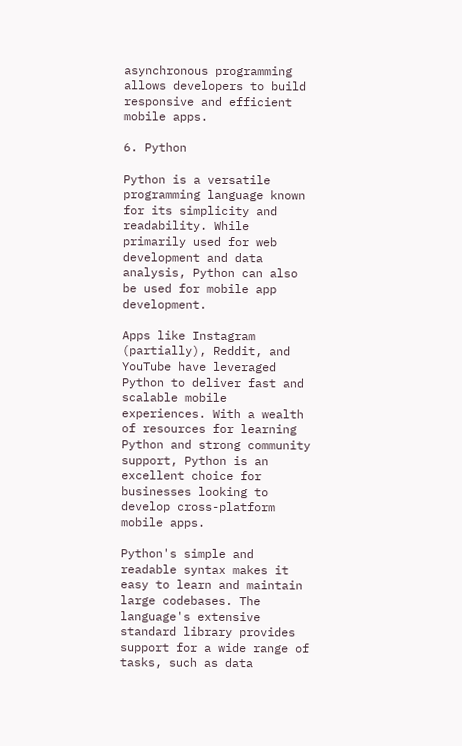asynchronous programming allows developers to build responsive and efficient mobile apps.

6. Python

Python is a versatile programming language known for its simplicity and readability. While primarily used for web development and data analysis, Python can also be used for mobile app development.

Apps like Instagram (partially), Reddit, and YouTube have leveraged Python to deliver fast and scalable mobile experiences. With a wealth of resources for learning Python and strong community support, Python is an excellent choice for businesses looking to develop cross-platform mobile apps.

Python's simple and readable syntax makes it easy to learn and maintain large codebases. The language's extensive standard library provides support for a wide range of tasks, such as data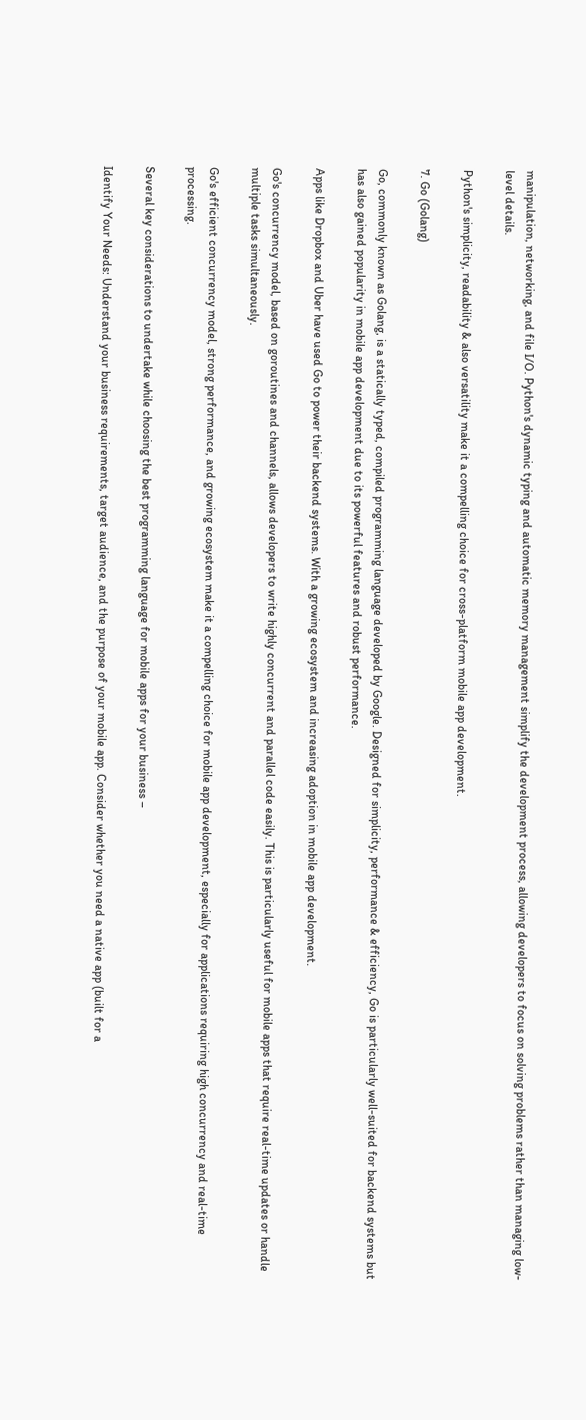manipulation, networking, and file I/O. Python's dynamic typing and automatic memory management simplify the development process, allowing developers to focus on solving problems rather than managing low-level details.

Python's simplicity, readability & also versatility make it a compelling choice for cross-platform mobile app development.

7. Go (Golang)

Go, commonly known as Golang, is a statically typed, compiled programming language developed by Google. Designed for simplicity, performance & efficiency, Go is particularly well-suited for backend systems but has also gained popularity in mobile app development due to its powerful features and robust performance.

Apps like Dropbox and Uber have used Go to power their backend systems. With a growing ecosystem and increasing adoption in mobile app development.

Go's concurrency model, based on goroutines and channels, allows developers to write highly concurrent and parallel code easily. This is particularly useful for mobile apps that require real-time updates or handle multiple tasks simultaneously.

Go's efficient concurrency model, strong performance, and growing ecosystem make it a compelling choice for mobile app development, especially for applications requiring high concurrency and real-time processing.

Several key considerations to undertake while choosing the best programming language for mobile apps for your business –

Identify Your Needs: Understand your business requirements, target audience, and the purpose of your mobile app. Consider whether you need a native app (built for a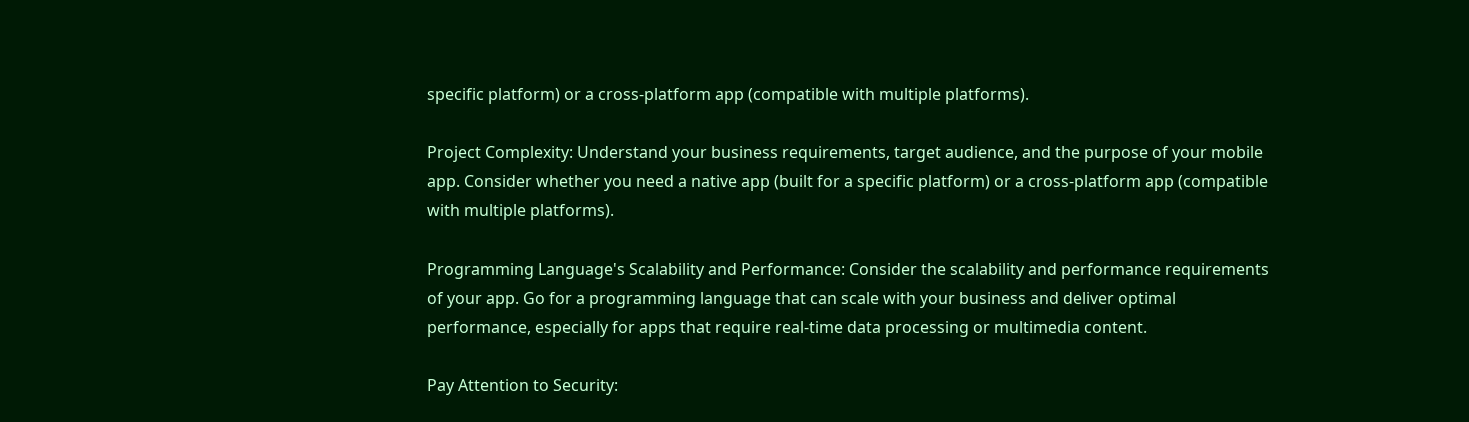specific platform) or a cross-platform app (compatible with multiple platforms).

Project Complexity: Understand your business requirements, target audience, and the purpose of your mobile app. Consider whether you need a native app (built for a specific platform) or a cross-platform app (compatible with multiple platforms).

Programming Language's Scalability and Performance: Consider the scalability and performance requirements of your app. Go for a programming language that can scale with your business and deliver optimal performance, especially for apps that require real-time data processing or multimedia content.

Pay Attention to Security: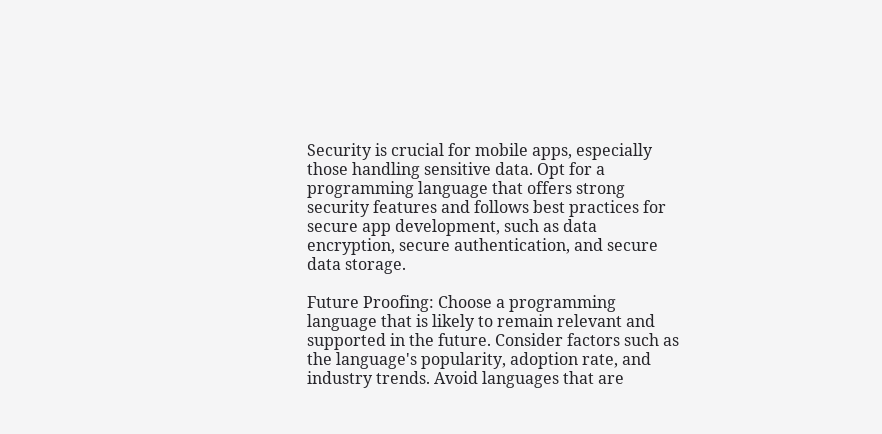Security is crucial for mobile apps, especially those handling sensitive data. Opt for a programming language that offers strong security features and follows best practices for secure app development, such as data encryption, secure authentication, and secure data storage.

Future Proofing: Choose a programming language that is likely to remain relevant and supported in the future. Consider factors such as the language's popularity, adoption rate, and industry trends. Avoid languages that are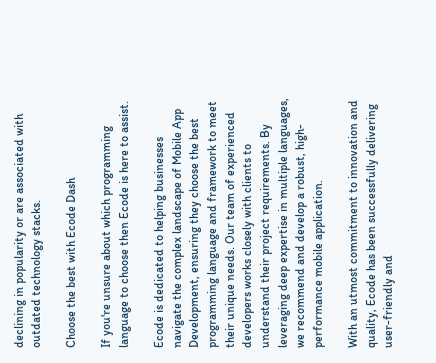declining in popularity or are associated with outdated technology stacks.

Choose the best with Ecode Dash

If you're unsure about which programming language to choose then Ecode is here to assist.

Ecode is dedicated to helping businesses navigate the complex landscape of Mobile App Development, ensuring they choose the best programming language and framework to meet their unique needs. Our team of experienced developers works closely with clients to understand their project requirements. By leveraging deep expertise in multiple languages, we recommend and develop a robust, high-performance mobile application.

With an utmost commitment to innovation and quality, Ecode has been successfully delivering user-friendly and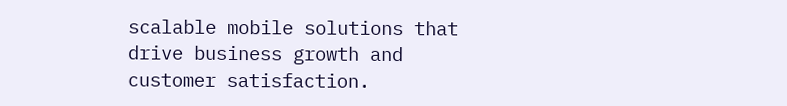scalable mobile solutions that drive business growth and customer satisfaction.